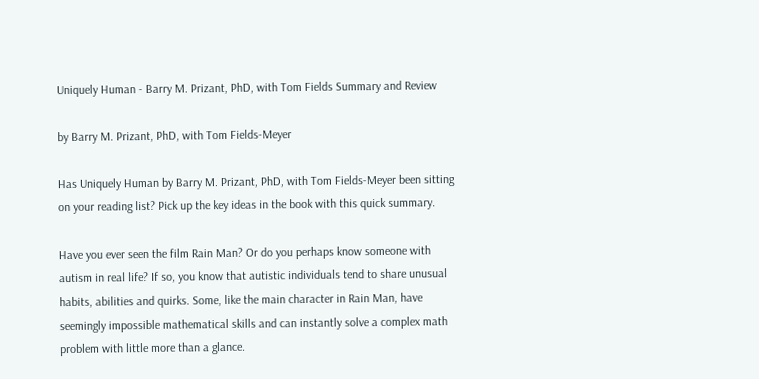Uniquely Human - Barry M. Prizant, PhD, with Tom Fields Summary and Review

by Barry M. Prizant, PhD, with Tom Fields-Meyer

Has Uniquely Human by Barry M. Prizant, PhD, with Tom Fields-Meyer been sitting on your reading list? Pick up the key ideas in the book with this quick summary.

Have you ever seen the film Rain Man? Or do you perhaps know someone with autism in real life? If so, you know that autistic individuals tend to share unusual habits, abilities and quirks. Some, like the main character in Rain Man, have seemingly impossible mathematical skills and can instantly solve a complex math problem with little more than a glance.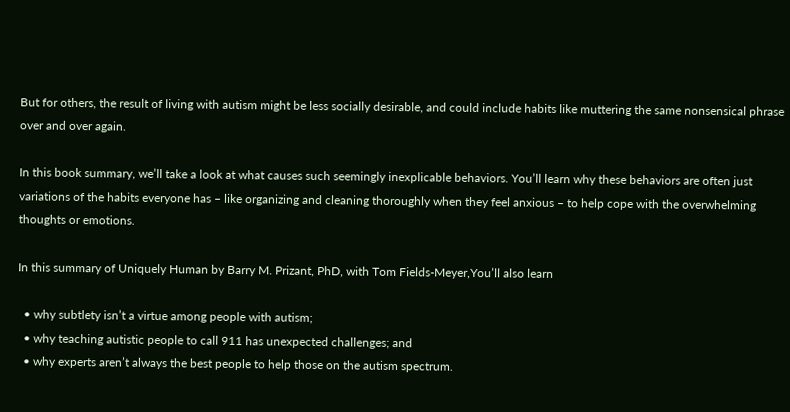But for others, the result of living with autism might be less socially desirable, and could include habits like muttering the same nonsensical phrase over and over again.

In this book summary, we’ll take a look at what causes such seemingly inexplicable behaviors. You’ll learn why these behaviors are often just variations of the habits everyone has – like organizing and cleaning thoroughly when they feel anxious – to help cope with the overwhelming thoughts or emotions.

In this summary of Uniquely Human by Barry M. Prizant, PhD, with Tom Fields-Meyer,You’ll also learn

  • why subtlety isn’t a virtue among people with autism;
  • why teaching autistic people to call 911 has unexpected challenges; and
  • why experts aren’t always the best people to help those on the autism spectrum.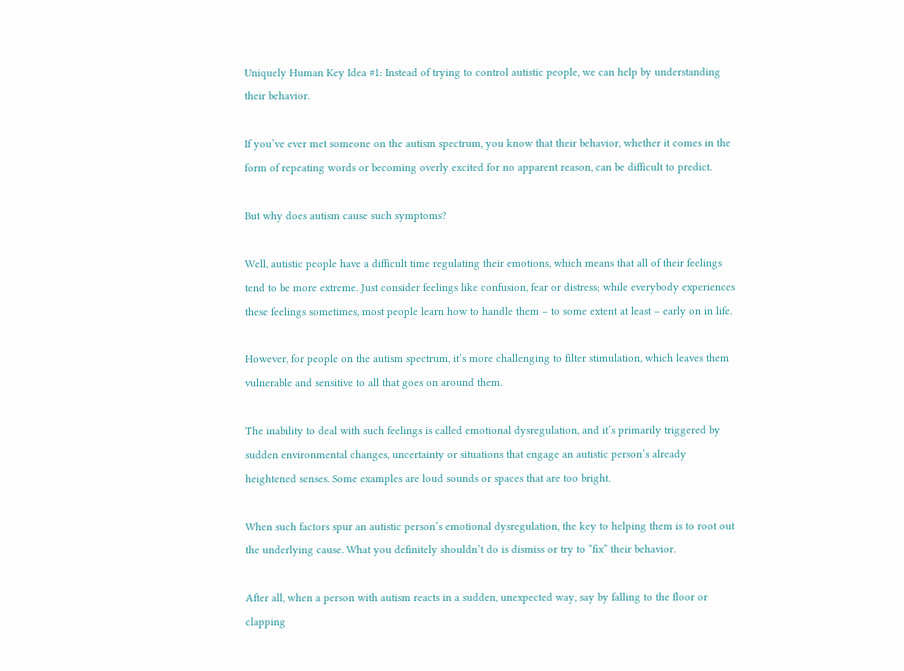Uniquely Human Key Idea #1: Instead of trying to control autistic people, we can help by understanding their behavior.

If you’ve ever met someone on the autism spectrum, you know that their behavior, whether it comes in the form of repeating words or becoming overly excited for no apparent reason, can be difficult to predict.

But why does autism cause such symptoms?

Well, autistic people have a difficult time regulating their emotions, which means that all of their feelings tend to be more extreme. Just consider feelings like confusion, fear or distress; while everybody experiences these feelings sometimes, most people learn how to handle them – to some extent at least – early on in life.

However, for people on the autism spectrum, it’s more challenging to filter stimulation, which leaves them vulnerable and sensitive to all that goes on around them.

The inability to deal with such feelings is called emotional dysregulation, and it’s primarily triggered by sudden environmental changes, uncertainty or situations that engage an autistic person’s already heightened senses. Some examples are loud sounds or spaces that are too bright.

When such factors spur an autistic person’s emotional dysregulation, the key to helping them is to root out the underlying cause. What you definitely shouldn’t do is dismiss or try to “fix” their behavior.

After all, when a person with autism reacts in a sudden, unexpected way, say by falling to the floor or clapping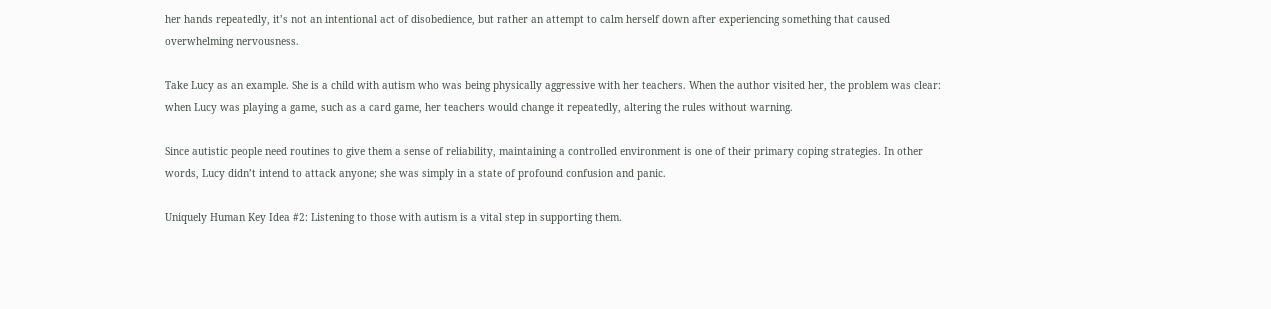her hands repeatedly, it’s not an intentional act of disobedience, but rather an attempt to calm herself down after experiencing something that caused overwhelming nervousness.

Take Lucy as an example. She is a child with autism who was being physically aggressive with her teachers. When the author visited her, the problem was clear: when Lucy was playing a game, such as a card game, her teachers would change it repeatedly, altering the rules without warning.

Since autistic people need routines to give them a sense of reliability, maintaining a controlled environment is one of their primary coping strategies. In other words, Lucy didn’t intend to attack anyone; she was simply in a state of profound confusion and panic.

Uniquely Human Key Idea #2: Listening to those with autism is a vital step in supporting them.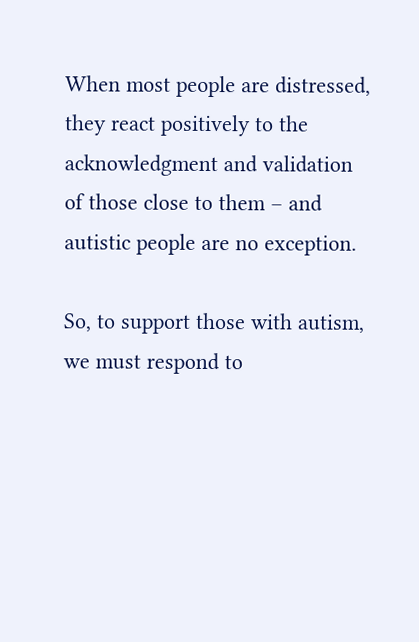When most people are distressed, they react positively to the acknowledgment and validation of those close to them – and autistic people are no exception.

So, to support those with autism, we must respond to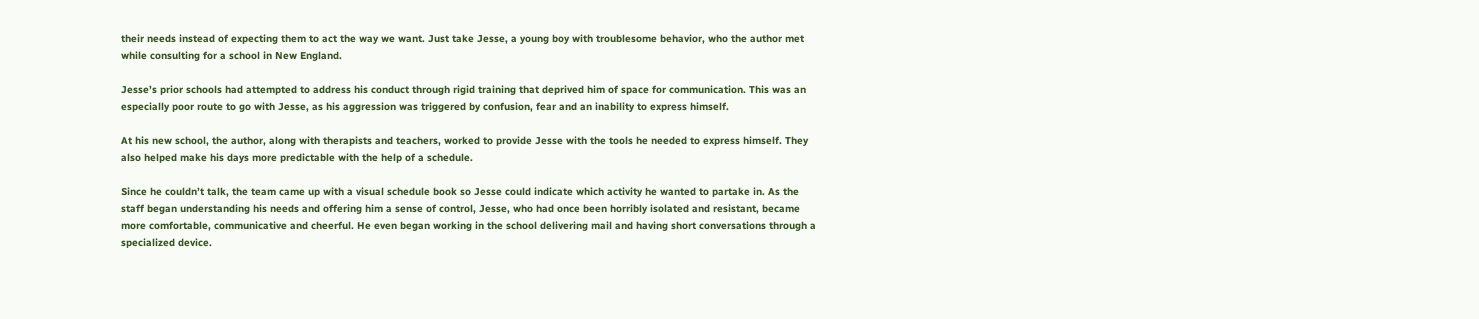their needs instead of expecting them to act the way we want. Just take Jesse, a young boy with troublesome behavior, who the author met while consulting for a school in New England.

Jesse’s prior schools had attempted to address his conduct through rigid training that deprived him of space for communication. This was an especially poor route to go with Jesse, as his aggression was triggered by confusion, fear and an inability to express himself.

At his new school, the author, along with therapists and teachers, worked to provide Jesse with the tools he needed to express himself. They also helped make his days more predictable with the help of a schedule.

Since he couldn’t talk, the team came up with a visual schedule book so Jesse could indicate which activity he wanted to partake in. As the staff began understanding his needs and offering him a sense of control, Jesse, who had once been horribly isolated and resistant, became more comfortable, communicative and cheerful. He even began working in the school delivering mail and having short conversations through a specialized device.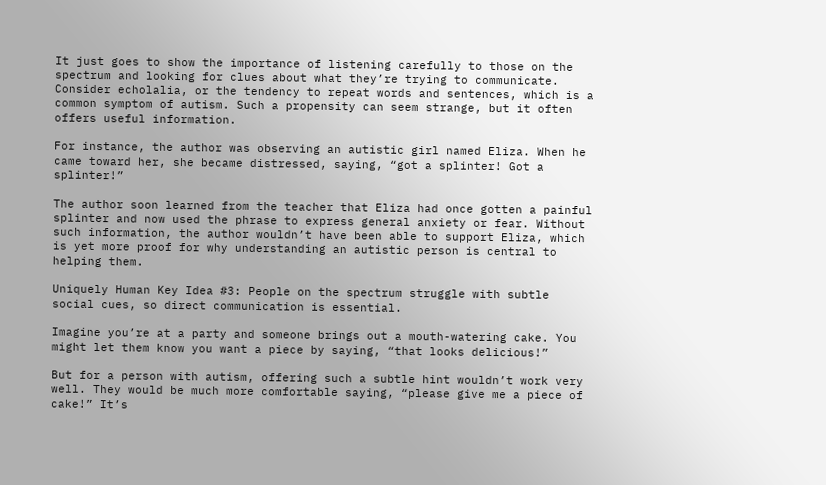It just goes to show the importance of listening carefully to those on the spectrum and looking for clues about what they’re trying to communicate. Consider echolalia, or the tendency to repeat words and sentences, which is a common symptom of autism. Such a propensity can seem strange, but it often offers useful information.

For instance, the author was observing an autistic girl named Eliza. When he came toward her, she became distressed, saying, “got a splinter! Got a splinter!”

The author soon learned from the teacher that Eliza had once gotten a painful splinter and now used the phrase to express general anxiety or fear. Without such information, the author wouldn’t have been able to support Eliza, which is yet more proof for why understanding an autistic person is central to helping them.

Uniquely Human Key Idea #3: People on the spectrum struggle with subtle social cues, so direct communication is essential.

Imagine you’re at a party and someone brings out a mouth-watering cake. You might let them know you want a piece by saying, “that looks delicious!”

But for a person with autism, offering such a subtle hint wouldn’t work very well. They would be much more comfortable saying, “please give me a piece of cake!” It’s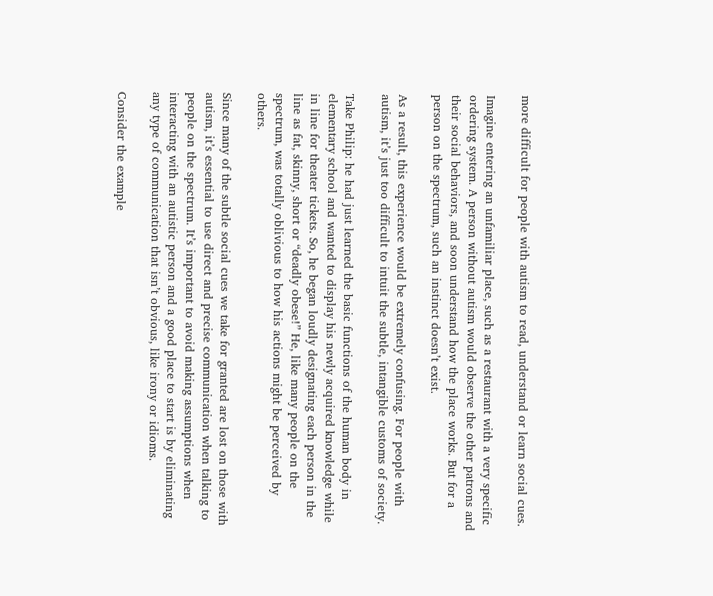more difficult for people with autism to read, understand or learn social cues.

Imagine entering an unfamiliar place, such as a restaurant with a very specific ordering system. A person without autism would observe the other patrons and their social behaviors, and soon understand how the place works. But for a person on the spectrum, such an instinct doesn’t exist.

As a result, this experience would be extremely confusing. For people with autism, it’s just too difficult to intuit the subtle, intangible customs of society.

Take Philip: he had just learned the basic functions of the human body in elementary school and wanted to display his newly acquired knowledge while in line for theater tickets. So, he began loudly designating each person in the line as fat, skinny, short or “deadly obese!” He, like many people on the spectrum, was totally oblivious to how his actions might be perceived by others.

Since many of the subtle social cues we take for granted are lost on those with autism, it’s essential to use direct and precise communication when talking to people on the spectrum. It’s important to avoid making assumptions when interacting with an autistic person and a good place to start is by eliminating any type of communication that isn’t obvious, like irony or idioms.

Consider the example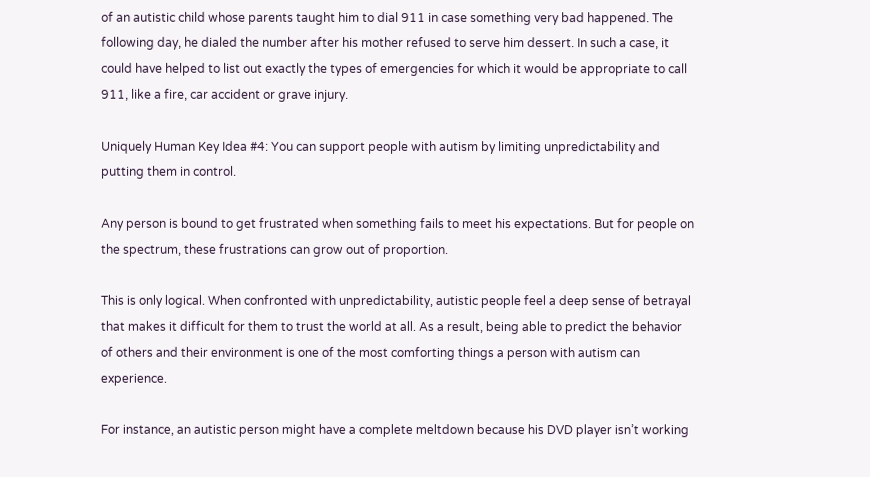of an autistic child whose parents taught him to dial 911 in case something very bad happened. The following day, he dialed the number after his mother refused to serve him dessert. In such a case, it could have helped to list out exactly the types of emergencies for which it would be appropriate to call 911, like a fire, car accident or grave injury.

Uniquely Human Key Idea #4: You can support people with autism by limiting unpredictability and putting them in control.

Any person is bound to get frustrated when something fails to meet his expectations. But for people on the spectrum, these frustrations can grow out of proportion.

This is only logical. When confronted with unpredictability, autistic people feel a deep sense of betrayal that makes it difficult for them to trust the world at all. As a result, being able to predict the behavior of others and their environment is one of the most comforting things a person with autism can experience.

For instance, an autistic person might have a complete meltdown because his DVD player isn’t working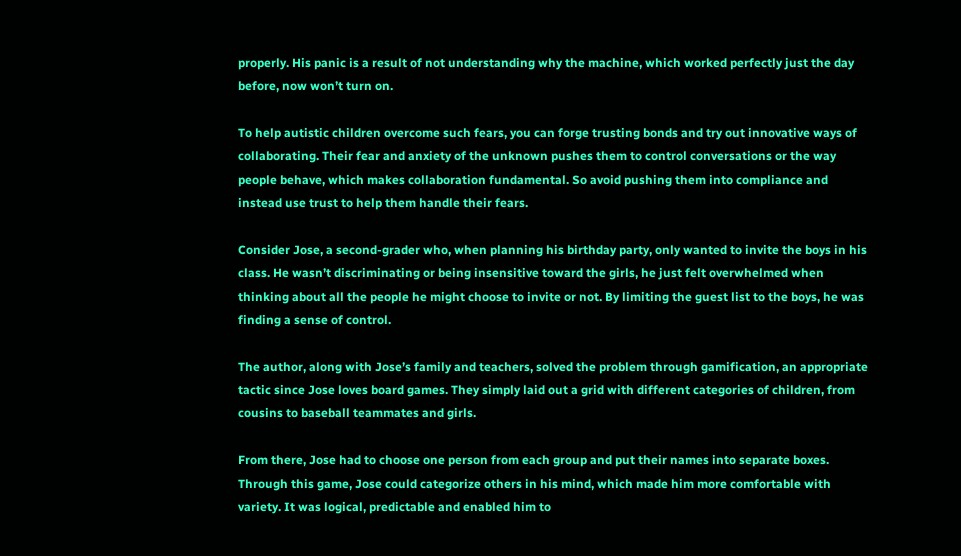properly. His panic is a result of not understanding why the machine, which worked perfectly just the day before, now won’t turn on.

To help autistic children overcome such fears, you can forge trusting bonds and try out innovative ways of collaborating. Their fear and anxiety of the unknown pushes them to control conversations or the way people behave, which makes collaboration fundamental. So avoid pushing them into compliance and instead use trust to help them handle their fears.

Consider Jose, a second-grader who, when planning his birthday party, only wanted to invite the boys in his class. He wasn’t discriminating or being insensitive toward the girls, he just felt overwhelmed when thinking about all the people he might choose to invite or not. By limiting the guest list to the boys, he was finding a sense of control.

The author, along with Jose’s family and teachers, solved the problem through gamification, an appropriate tactic since Jose loves board games. They simply laid out a grid with different categories of children, from cousins to baseball teammates and girls.

From there, Jose had to choose one person from each group and put their names into separate boxes. Through this game, Jose could categorize others in his mind, which made him more comfortable with variety. It was logical, predictable and enabled him to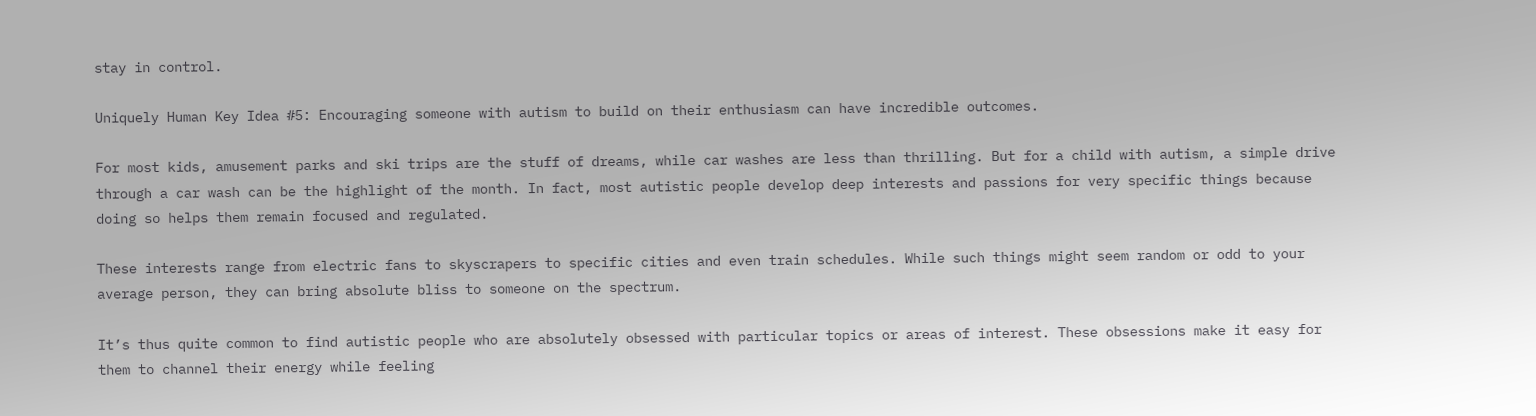stay in control.

Uniquely Human Key Idea #5: Encouraging someone with autism to build on their enthusiasm can have incredible outcomes.

For most kids, amusement parks and ski trips are the stuff of dreams, while car washes are less than thrilling. But for a child with autism, a simple drive through a car wash can be the highlight of the month. In fact, most autistic people develop deep interests and passions for very specific things because doing so helps them remain focused and regulated.

These interests range from electric fans to skyscrapers to specific cities and even train schedules. While such things might seem random or odd to your average person, they can bring absolute bliss to someone on the spectrum.

It’s thus quite common to find autistic people who are absolutely obsessed with particular topics or areas of interest. These obsessions make it easy for them to channel their energy while feeling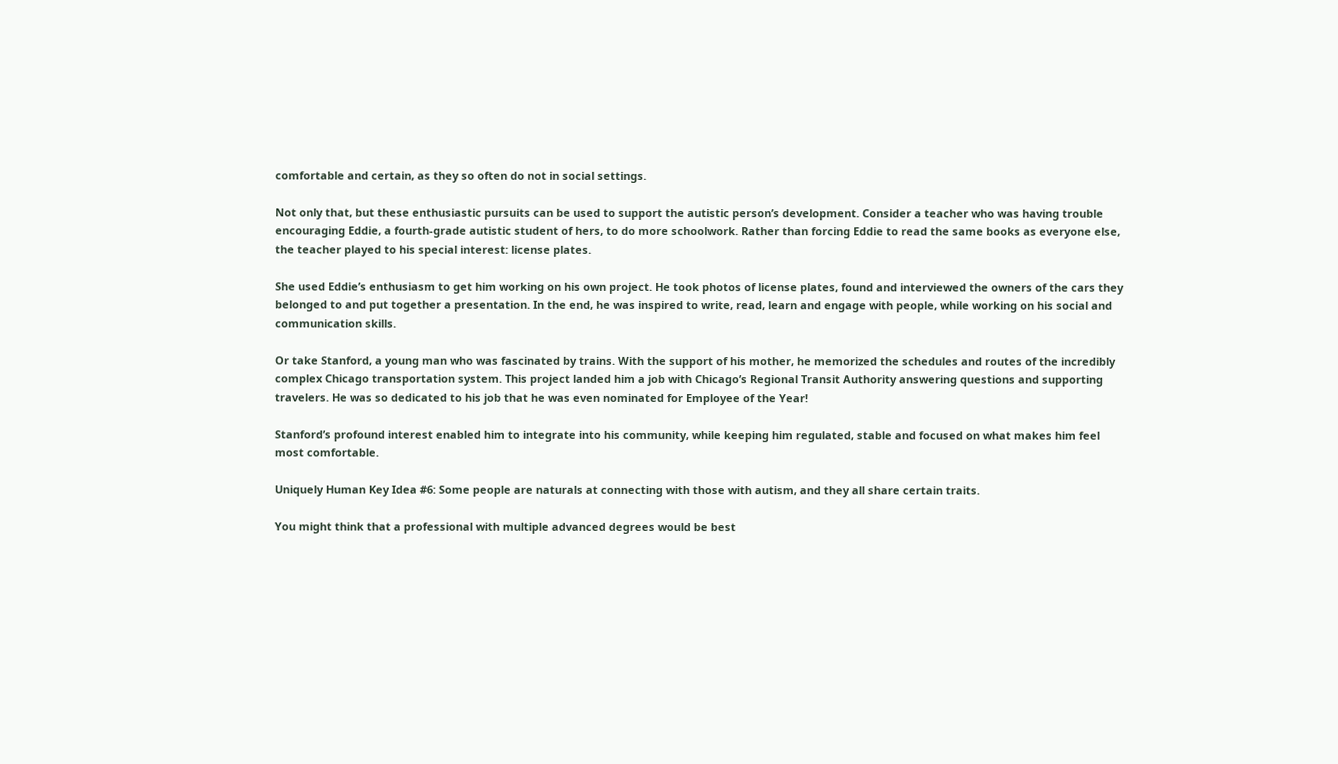comfortable and certain, as they so often do not in social settings.

Not only that, but these enthusiastic pursuits can be used to support the autistic person’s development. Consider a teacher who was having trouble encouraging Eddie, a fourth-grade autistic student of hers, to do more schoolwork. Rather than forcing Eddie to read the same books as everyone else, the teacher played to his special interest: license plates.

She used Eddie’s enthusiasm to get him working on his own project. He took photos of license plates, found and interviewed the owners of the cars they belonged to and put together a presentation. In the end, he was inspired to write, read, learn and engage with people, while working on his social and communication skills.

Or take Stanford, a young man who was fascinated by trains. With the support of his mother, he memorized the schedules and routes of the incredibly complex Chicago transportation system. This project landed him a job with Chicago’s Regional Transit Authority answering questions and supporting travelers. He was so dedicated to his job that he was even nominated for Employee of the Year!

Stanford’s profound interest enabled him to integrate into his community, while keeping him regulated, stable and focused on what makes him feel most comfortable.

Uniquely Human Key Idea #6: Some people are naturals at connecting with those with autism, and they all share certain traits.

You might think that a professional with multiple advanced degrees would be best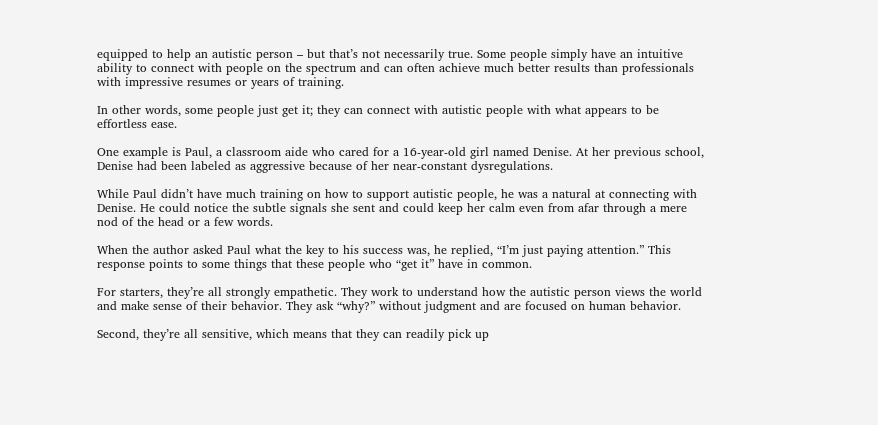equipped to help an autistic person – but that’s not necessarily true. Some people simply have an intuitive ability to connect with people on the spectrum and can often achieve much better results than professionals with impressive resumes or years of training.

In other words, some people just get it; they can connect with autistic people with what appears to be effortless ease.

One example is Paul, a classroom aide who cared for a 16-year-old girl named Denise. At her previous school, Denise had been labeled as aggressive because of her near-constant dysregulations.

While Paul didn’t have much training on how to support autistic people, he was a natural at connecting with Denise. He could notice the subtle signals she sent and could keep her calm even from afar through a mere nod of the head or a few words.

When the author asked Paul what the key to his success was, he replied, “I’m just paying attention.” This response points to some things that these people who “get it” have in common.

For starters, they’re all strongly empathetic. They work to understand how the autistic person views the world and make sense of their behavior. They ask “why?” without judgment and are focused on human behavior.

Second, they’re all sensitive, which means that they can readily pick up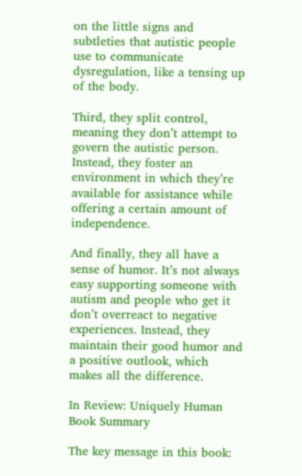on the little signs and subtleties that autistic people use to communicate dysregulation, like a tensing up of the body.

Third, they split control, meaning they don’t attempt to govern the autistic person. Instead, they foster an environment in which they’re available for assistance while offering a certain amount of independence.

And finally, they all have a sense of humor. It’s not always easy supporting someone with autism and people who get it don’t overreact to negative experiences. Instead, they maintain their good humor and a positive outlook, which makes all the difference.

In Review: Uniquely Human Book Summary

The key message in this book: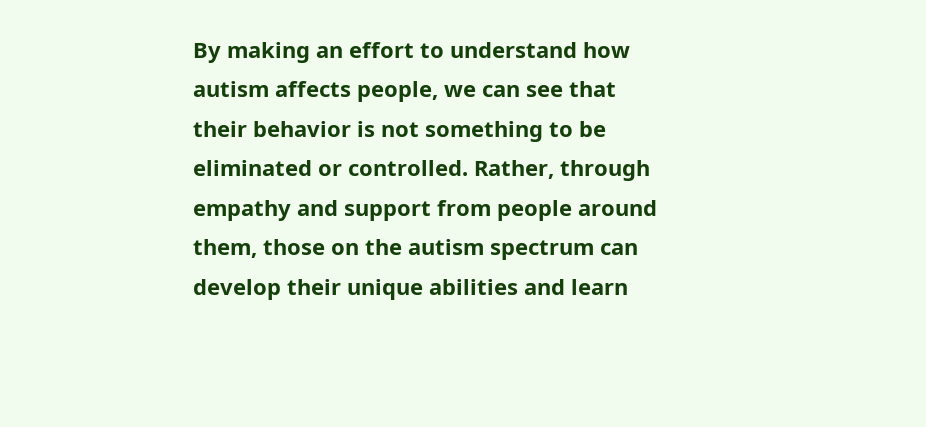By making an effort to understand how autism affects people, we can see that their behavior is not something to be eliminated or controlled. Rather, through empathy and support from people around them, those on the autism spectrum can develop their unique abilities and learn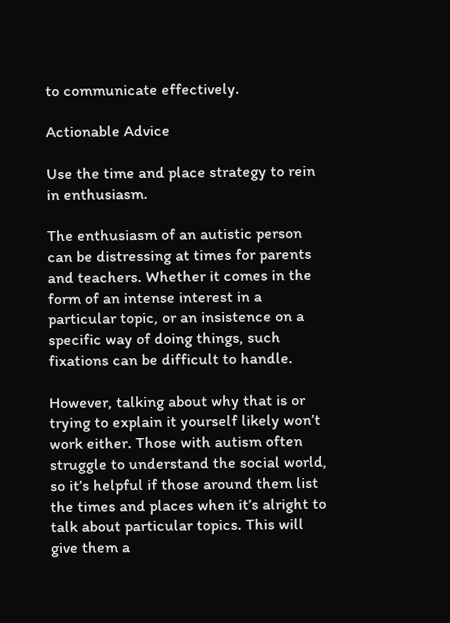to communicate effectively.

Actionable Advice

Use the time and place strategy to rein in enthusiasm.

The enthusiasm of an autistic person can be distressing at times for parents and teachers. Whether it comes in the form of an intense interest in a particular topic, or an insistence on a specific way of doing things, such fixations can be difficult to handle.

However, talking about why that is or trying to explain it yourself likely won’t work either. Those with autism often struggle to understand the social world, so it’s helpful if those around them list the times and places when it’s alright to talk about particular topics. This will give them a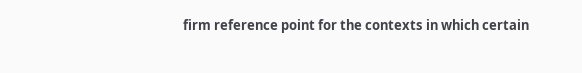firm reference point for the contexts in which certain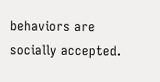behaviors are socially accepted.